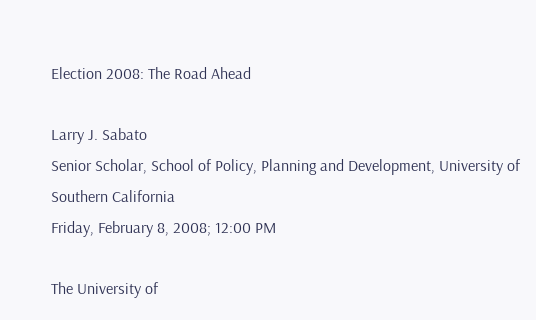Election 2008: The Road Ahead

Larry J. Sabato
Senior Scholar, School of Policy, Planning and Development, University of Southern California
Friday, February 8, 2008; 12:00 PM

The University of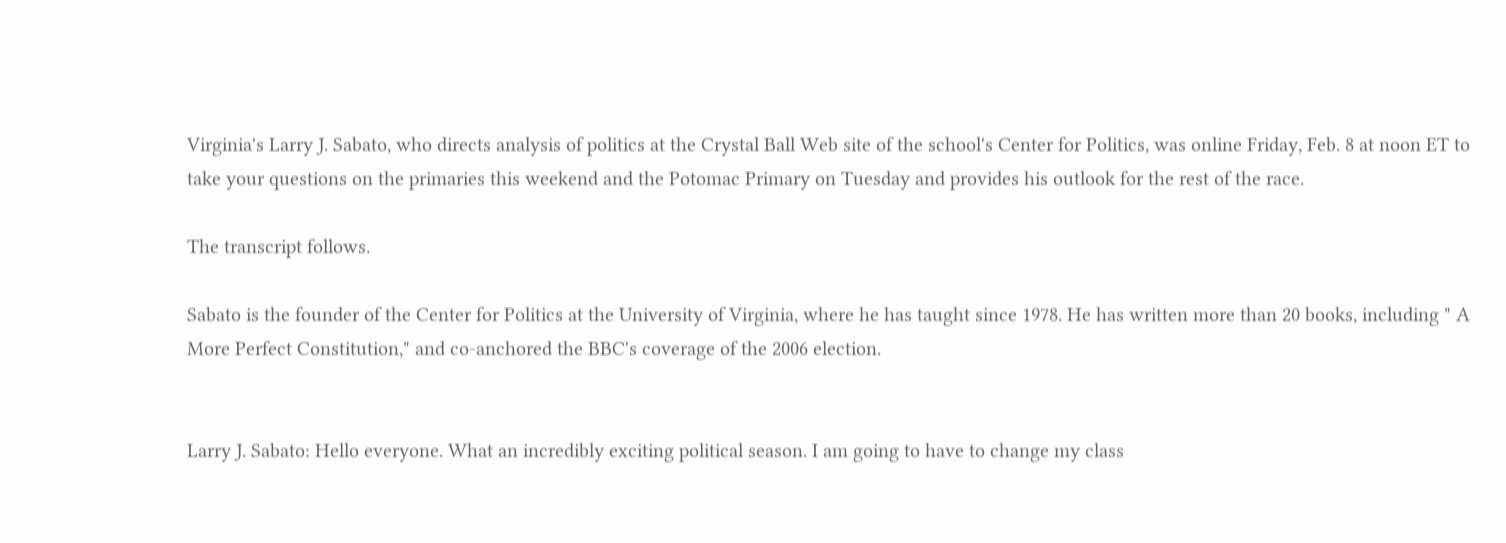Virginia's Larry J. Sabato, who directs analysis of politics at the Crystal Ball Web site of the school's Center for Politics, was online Friday, Feb. 8 at noon ET to take your questions on the primaries this weekend and the Potomac Primary on Tuesday and provides his outlook for the rest of the race.

The transcript follows.

Sabato is the founder of the Center for Politics at the University of Virginia, where he has taught since 1978. He has written more than 20 books, including " A More Perfect Constitution," and co-anchored the BBC's coverage of the 2006 election.


Larry J. Sabato: Hello everyone. What an incredibly exciting political season. I am going to have to change my class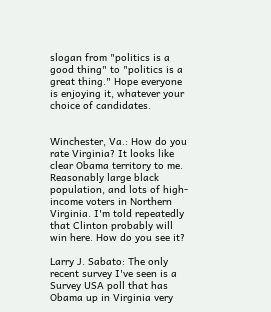slogan from "politics is a good thing" to "politics is a great thing." Hope everyone is enjoying it, whatever your choice of candidates.


Winchester, Va.: How do you rate Virginia? It looks like clear Obama territory to me. Reasonably large black population, and lots of high-income voters in Northern Virginia. I'm told repeatedly that Clinton probably will win here. How do you see it?

Larry J. Sabato: The only recent survey I've seen is a Survey USA poll that has Obama up in Virginia very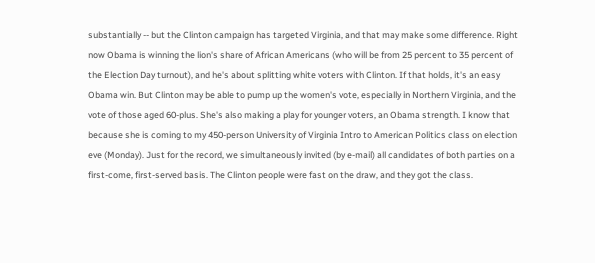substantially -- but the Clinton campaign has targeted Virginia, and that may make some difference. Right now Obama is winning the lion's share of African Americans (who will be from 25 percent to 35 percent of the Election Day turnout), and he's about splitting white voters with Clinton. If that holds, it's an easy Obama win. But Clinton may be able to pump up the women's vote, especially in Northern Virginia, and the vote of those aged 60-plus. She's also making a play for younger voters, an Obama strength. I know that because she is coming to my 450-person University of Virginia Intro to American Politics class on election eve (Monday). Just for the record, we simultaneously invited (by e-mail) all candidates of both parties on a first-come, first-served basis. The Clinton people were fast on the draw, and they got the class.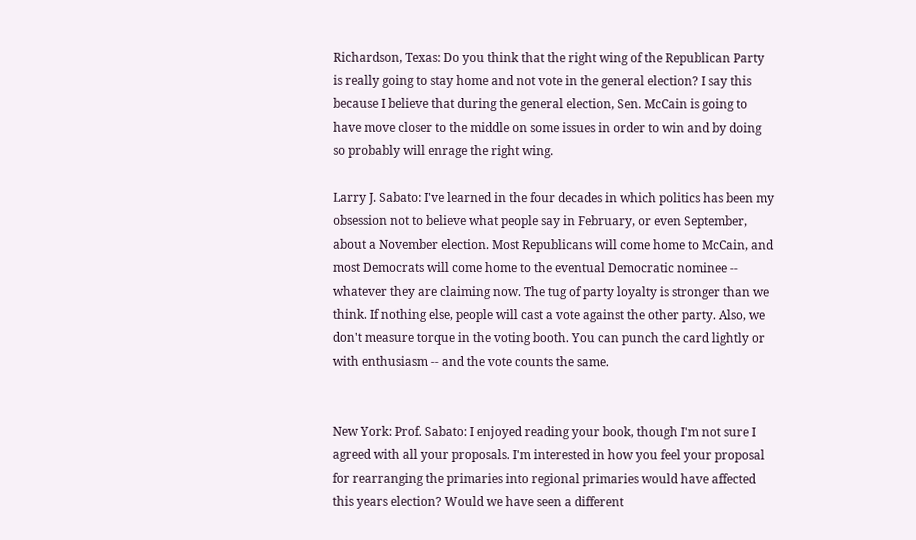Richardson, Texas: Do you think that the right wing of the Republican Party is really going to stay home and not vote in the general election? I say this because I believe that during the general election, Sen. McCain is going to have move closer to the middle on some issues in order to win and by doing so probably will enrage the right wing.

Larry J. Sabato: I've learned in the four decades in which politics has been my obsession not to believe what people say in February, or even September, about a November election. Most Republicans will come home to McCain, and most Democrats will come home to the eventual Democratic nominee -- whatever they are claiming now. The tug of party loyalty is stronger than we think. If nothing else, people will cast a vote against the other party. Also, we don't measure torque in the voting booth. You can punch the card lightly or with enthusiasm -- and the vote counts the same.


New York: Prof. Sabato: I enjoyed reading your book, though I'm not sure I agreed with all your proposals. I'm interested in how you feel your proposal for rearranging the primaries into regional primaries would have affected this years election? Would we have seen a different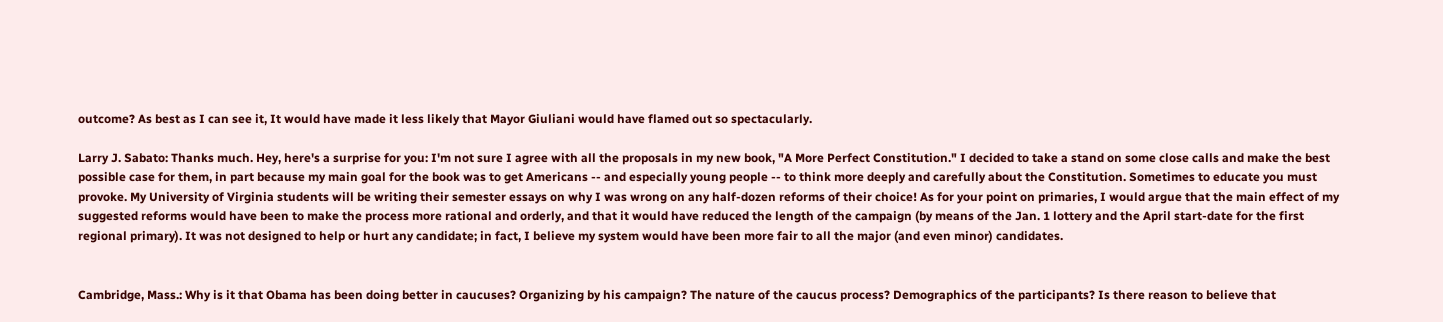outcome? As best as I can see it, It would have made it less likely that Mayor Giuliani would have flamed out so spectacularly.

Larry J. Sabato: Thanks much. Hey, here's a surprise for you: I'm not sure I agree with all the proposals in my new book, "A More Perfect Constitution." I decided to take a stand on some close calls and make the best possible case for them, in part because my main goal for the book was to get Americans -- and especially young people -- to think more deeply and carefully about the Constitution. Sometimes to educate you must provoke. My University of Virginia students will be writing their semester essays on why I was wrong on any half-dozen reforms of their choice! As for your point on primaries, I would argue that the main effect of my suggested reforms would have been to make the process more rational and orderly, and that it would have reduced the length of the campaign (by means of the Jan. 1 lottery and the April start-date for the first regional primary). It was not designed to help or hurt any candidate; in fact, I believe my system would have been more fair to all the major (and even minor) candidates.


Cambridge, Mass.: Why is it that Obama has been doing better in caucuses? Organizing by his campaign? The nature of the caucus process? Demographics of the participants? Is there reason to believe that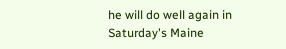he will do well again in Saturday's Maine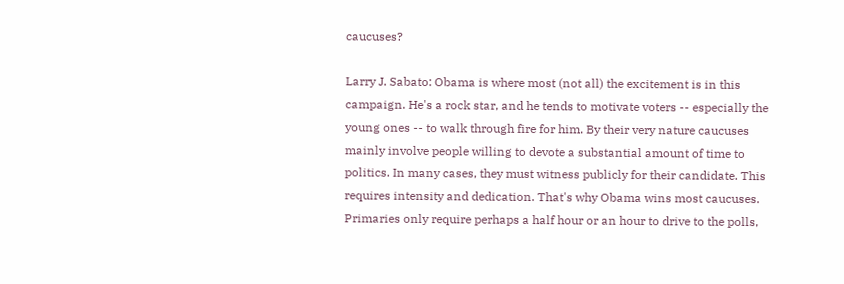caucuses?

Larry J. Sabato: Obama is where most (not all) the excitement is in this campaign. He's a rock star, and he tends to motivate voters -- especially the young ones -- to walk through fire for him. By their very nature caucuses mainly involve people willing to devote a substantial amount of time to politics. In many cases, they must witness publicly for their candidate. This requires intensity and dedication. That's why Obama wins most caucuses. Primaries only require perhaps a half hour or an hour to drive to the polls,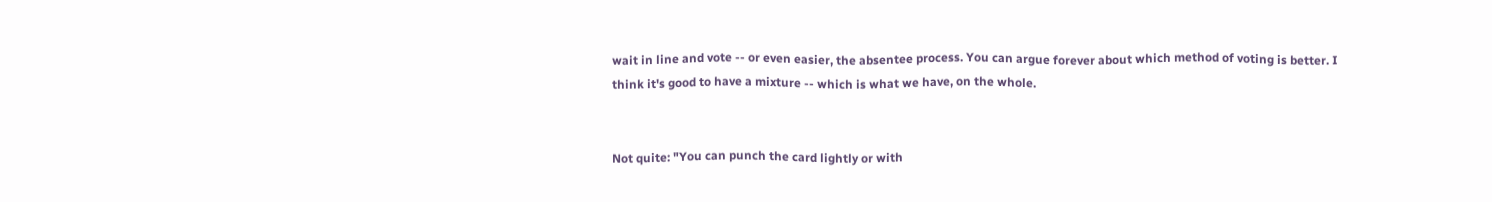wait in line and vote -- or even easier, the absentee process. You can argue forever about which method of voting is better. I think it's good to have a mixture -- which is what we have, on the whole.


Not quite: "You can punch the card lightly or with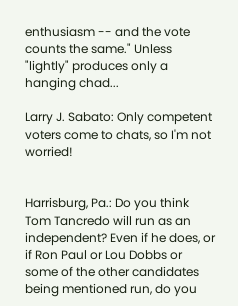enthusiasm -- and the vote counts the same." Unless "lightly" produces only a hanging chad...

Larry J. Sabato: Only competent voters come to chats, so I'm not worried!


Harrisburg, Pa.: Do you think Tom Tancredo will run as an independent? Even if he does, or if Ron Paul or Lou Dobbs or some of the other candidates being mentioned run, do you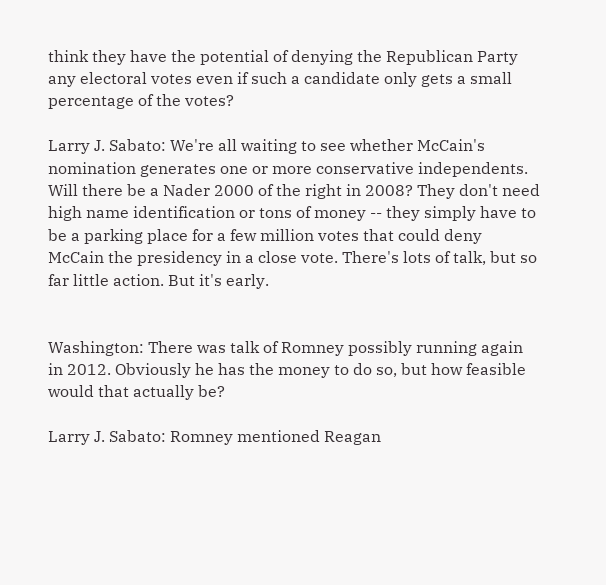think they have the potential of denying the Republican Party any electoral votes even if such a candidate only gets a small percentage of the votes?

Larry J. Sabato: We're all waiting to see whether McCain's nomination generates one or more conservative independents. Will there be a Nader 2000 of the right in 2008? They don't need high name identification or tons of money -- they simply have to be a parking place for a few million votes that could deny McCain the presidency in a close vote. There's lots of talk, but so far little action. But it's early.


Washington: There was talk of Romney possibly running again in 2012. Obviously he has the money to do so, but how feasible would that actually be?

Larry J. Sabato: Romney mentioned Reagan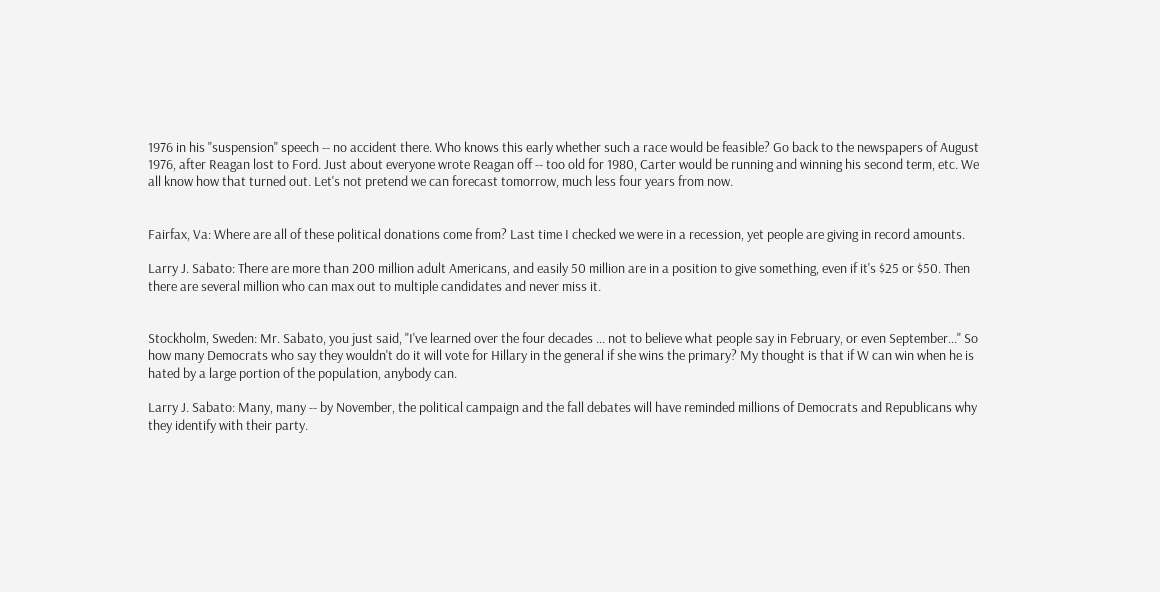1976 in his "suspension" speech -- no accident there. Who knows this early whether such a race would be feasible? Go back to the newspapers of August 1976, after Reagan lost to Ford. Just about everyone wrote Reagan off -- too old for 1980, Carter would be running and winning his second term, etc. We all know how that turned out. Let's not pretend we can forecast tomorrow, much less four years from now.


Fairfax, Va: Where are all of these political donations come from? Last time I checked we were in a recession, yet people are giving in record amounts.

Larry J. Sabato: There are more than 200 million adult Americans, and easily 50 million are in a position to give something, even if it's $25 or $50. Then there are several million who can max out to multiple candidates and never miss it.


Stockholm, Sweden: Mr. Sabato, you just said, "I've learned over the four decades ... not to believe what people say in February, or even September..." So how many Democrats who say they wouldn't do it will vote for Hillary in the general if she wins the primary? My thought is that if W can win when he is hated by a large portion of the population, anybody can.

Larry J. Sabato: Many, many -- by November, the political campaign and the fall debates will have reminded millions of Democrats and Republicans why they identify with their party.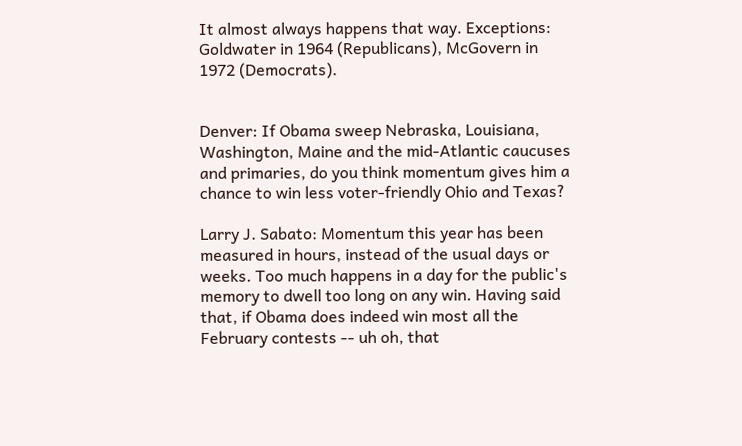It almost always happens that way. Exceptions: Goldwater in 1964 (Republicans), McGovern in 1972 (Democrats).


Denver: If Obama sweep Nebraska, Louisiana, Washington, Maine and the mid-Atlantic caucuses and primaries, do you think momentum gives him a chance to win less voter-friendly Ohio and Texas?

Larry J. Sabato: Momentum this year has been measured in hours, instead of the usual days or weeks. Too much happens in a day for the public's memory to dwell too long on any win. Having said that, if Obama does indeed win most all the February contests -- uh oh, that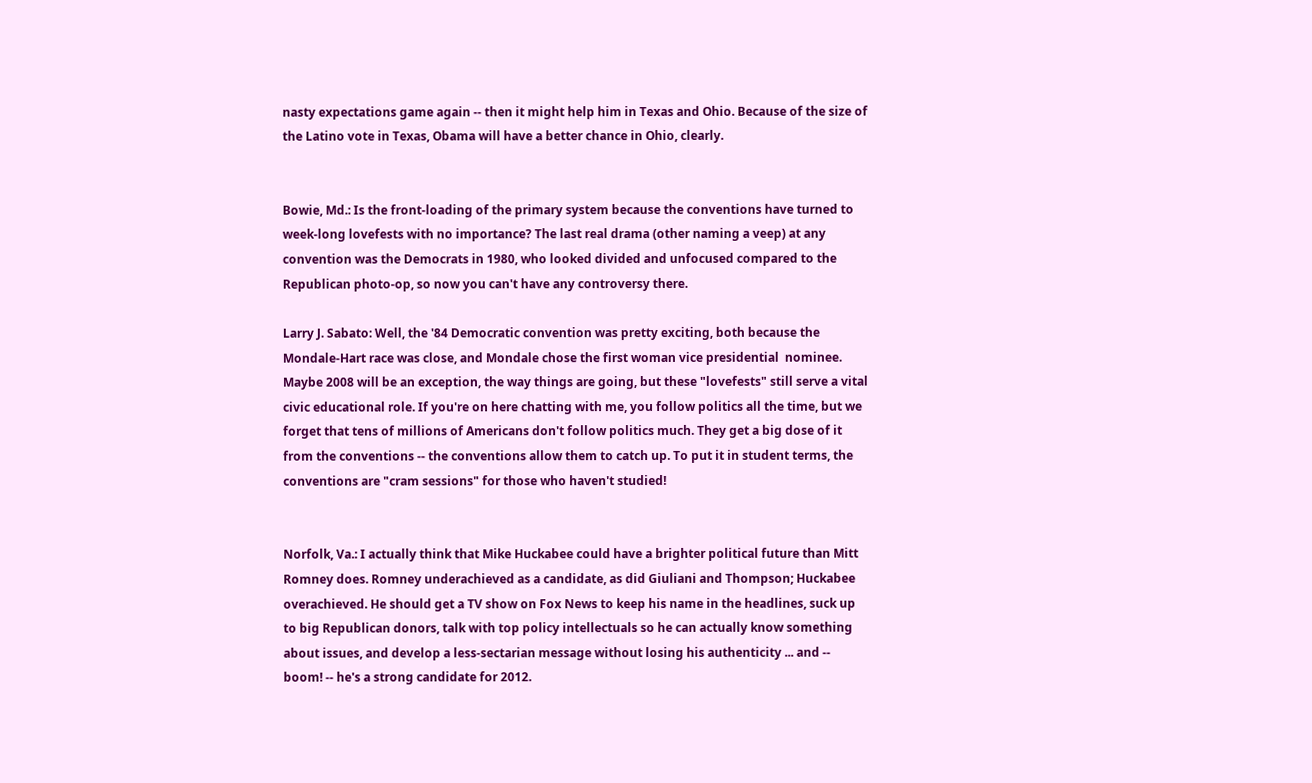nasty expectations game again -- then it might help him in Texas and Ohio. Because of the size of the Latino vote in Texas, Obama will have a better chance in Ohio, clearly.


Bowie, Md.: Is the front-loading of the primary system because the conventions have turned to week-long lovefests with no importance? The last real drama (other naming a veep) at any convention was the Democrats in 1980, who looked divided and unfocused compared to the Republican photo-op, so now you can't have any controversy there.

Larry J. Sabato: Well, the '84 Democratic convention was pretty exciting, both because the Mondale-Hart race was close, and Mondale chose the first woman vice presidential  nominee. Maybe 2008 will be an exception, the way things are going, but these "lovefests" still serve a vital civic educational role. If you're on here chatting with me, you follow politics all the time, but we forget that tens of millions of Americans don't follow politics much. They get a big dose of it from the conventions -- the conventions allow them to catch up. To put it in student terms, the conventions are "cram sessions" for those who haven't studied!


Norfolk, Va.: I actually think that Mike Huckabee could have a brighter political future than Mitt Romney does. Romney underachieved as a candidate, as did Giuliani and Thompson; Huckabee overachieved. He should get a TV show on Fox News to keep his name in the headlines, suck up to big Republican donors, talk with top policy intellectuals so he can actually know something about issues, and develop a less-sectarian message without losing his authenticity ... and -- boom! -- he's a strong candidate for 2012.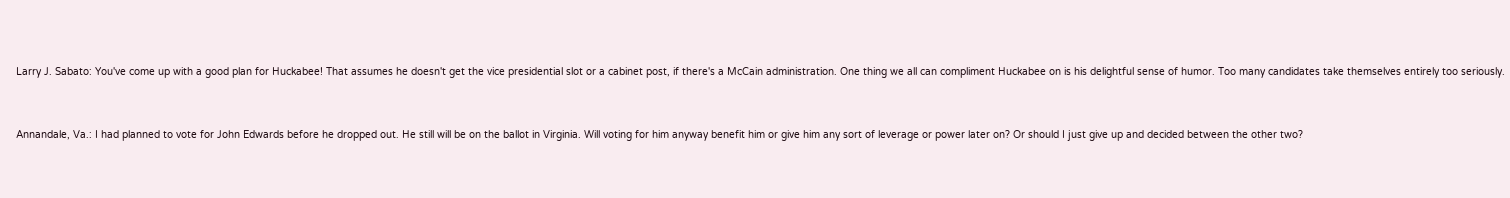Larry J. Sabato: You've come up with a good plan for Huckabee! That assumes he doesn't get the vice presidential slot or a cabinet post, if there's a McCain administration. One thing we all can compliment Huckabee on is his delightful sense of humor. Too many candidates take themselves entirely too seriously.


Annandale, Va.: I had planned to vote for John Edwards before he dropped out. He still will be on the ballot in Virginia. Will voting for him anyway benefit him or give him any sort of leverage or power later on? Or should I just give up and decided between the other two?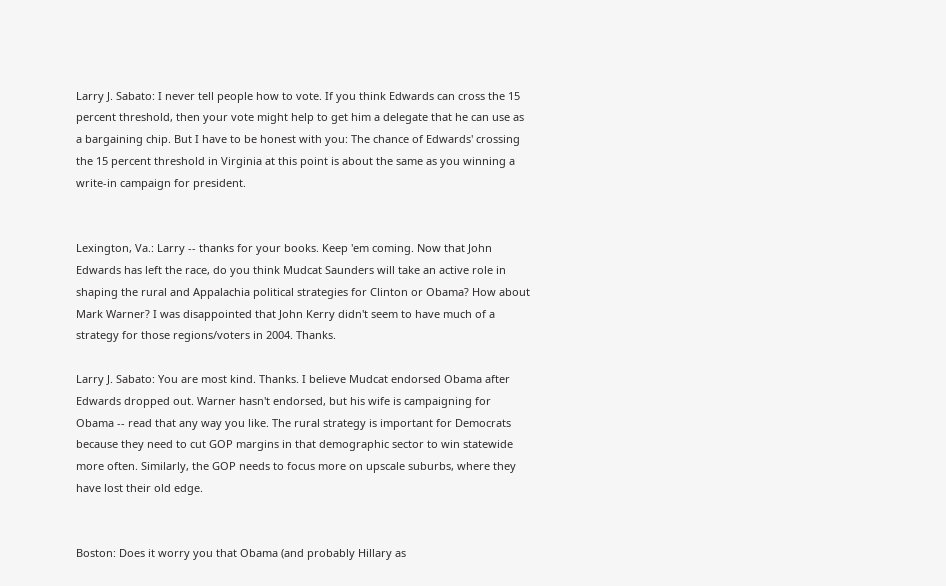Larry J. Sabato: I never tell people how to vote. If you think Edwards can cross the 15 percent threshold, then your vote might help to get him a delegate that he can use as a bargaining chip. But I have to be honest with you: The chance of Edwards' crossing the 15 percent threshold in Virginia at this point is about the same as you winning a write-in campaign for president.


Lexington, Va.: Larry -- thanks for your books. Keep 'em coming. Now that John Edwards has left the race, do you think Mudcat Saunders will take an active role in shaping the rural and Appalachia political strategies for Clinton or Obama? How about Mark Warner? I was disappointed that John Kerry didn't seem to have much of a strategy for those regions/voters in 2004. Thanks.

Larry J. Sabato: You are most kind. Thanks. I believe Mudcat endorsed Obama after Edwards dropped out. Warner hasn't endorsed, but his wife is campaigning for Obama -- read that any way you like. The rural strategy is important for Democrats because they need to cut GOP margins in that demographic sector to win statewide more often. Similarly, the GOP needs to focus more on upscale suburbs, where they have lost their old edge.


Boston: Does it worry you that Obama (and probably Hillary as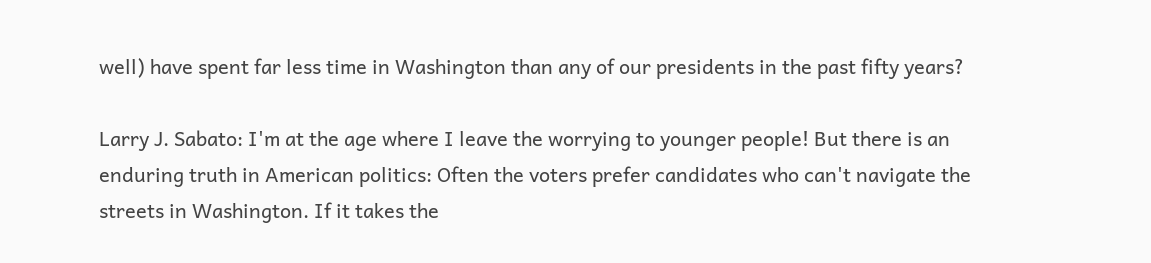well) have spent far less time in Washington than any of our presidents in the past fifty years?

Larry J. Sabato: I'm at the age where I leave the worrying to younger people! But there is an enduring truth in American politics: Often the voters prefer candidates who can't navigate the streets in Washington. If it takes the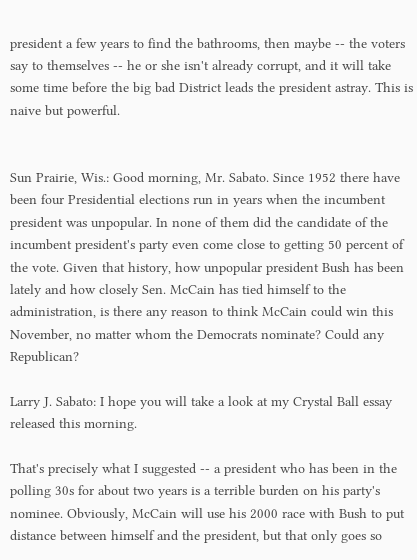president a few years to find the bathrooms, then maybe -- the voters say to themselves -- he or she isn't already corrupt, and it will take some time before the big bad District leads the president astray. This is naive but powerful.


Sun Prairie, Wis.: Good morning, Mr. Sabato. Since 1952 there have been four Presidential elections run in years when the incumbent president was unpopular. In none of them did the candidate of the incumbent president's party even come close to getting 50 percent of the vote. Given that history, how unpopular president Bush has been lately and how closely Sen. McCain has tied himself to the administration, is there any reason to think McCain could win this November, no matter whom the Democrats nominate? Could any Republican?

Larry J. Sabato: I hope you will take a look at my Crystal Ball essay released this morning.

That's precisely what I suggested -- a president who has been in the polling 30s for about two years is a terrible burden on his party's nominee. Obviously, McCain will use his 2000 race with Bush to put distance between himself and the president, but that only goes so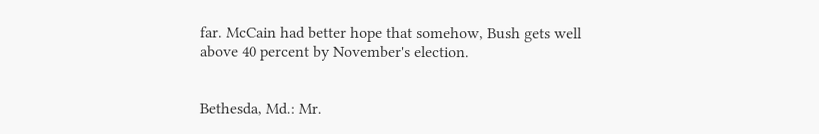far. McCain had better hope that somehow, Bush gets well above 40 percent by November's election.


Bethesda, Md.: Mr.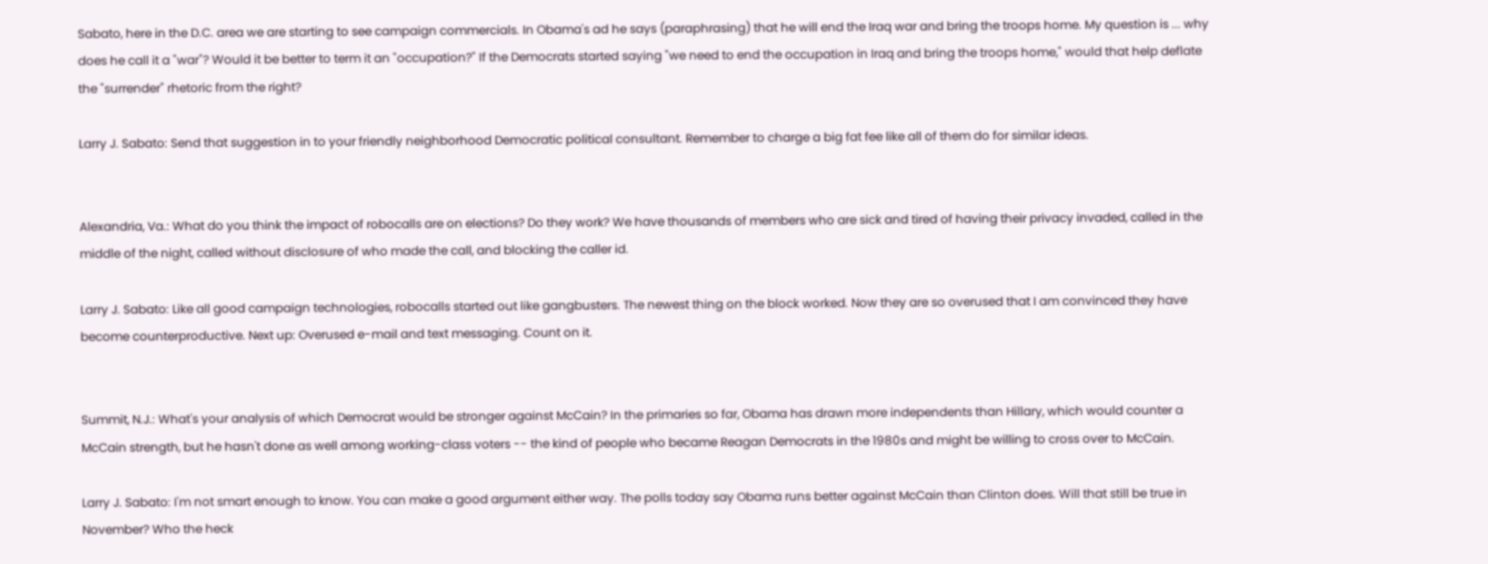Sabato, here in the D.C. area we are starting to see campaign commercials. In Obama's ad he says (paraphrasing) that he will end the Iraq war and bring the troops home. My question is ... why does he call it a "war"? Would it be better to term it an "occupation?" If the Democrats started saying "we need to end the occupation in Iraq and bring the troops home," would that help deflate the "surrender" rhetoric from the right?

Larry J. Sabato: Send that suggestion in to your friendly neighborhood Democratic political consultant. Remember to charge a big fat fee like all of them do for similar ideas.


Alexandria, Va.: What do you think the impact of robocalls are on elections? Do they work? We have thousands of members who are sick and tired of having their privacy invaded, called in the middle of the night, called without disclosure of who made the call, and blocking the caller id.

Larry J. Sabato: Like all good campaign technologies, robocalls started out like gangbusters. The newest thing on the block worked. Now they are so overused that I am convinced they have become counterproductive. Next up: Overused e-mail and text messaging. Count on it.


Summit, N.J.: What's your analysis of which Democrat would be stronger against McCain? In the primaries so far, Obama has drawn more independents than Hillary, which would counter a McCain strength, but he hasn't done as well among working-class voters -- the kind of people who became Reagan Democrats in the 1980s and might be willing to cross over to McCain.

Larry J. Sabato: I'm not smart enough to know. You can make a good argument either way. The polls today say Obama runs better against McCain than Clinton does. Will that still be true in November? Who the heck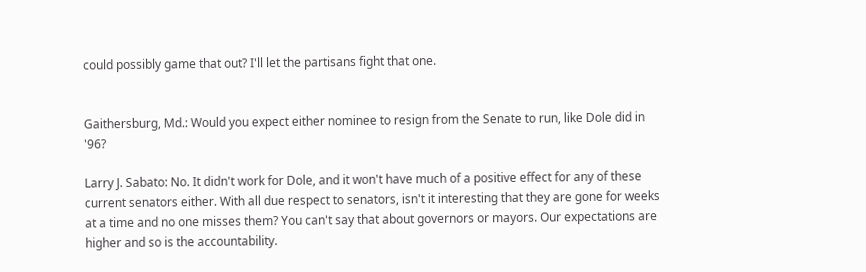could possibly game that out? I'll let the partisans fight that one.


Gaithersburg, Md.: Would you expect either nominee to resign from the Senate to run, like Dole did in '96?

Larry J. Sabato: No. It didn't work for Dole, and it won't have much of a positive effect for any of these current senators either. With all due respect to senators, isn't it interesting that they are gone for weeks at a time and no one misses them? You can't say that about governors or mayors. Our expectations are higher and so is the accountability.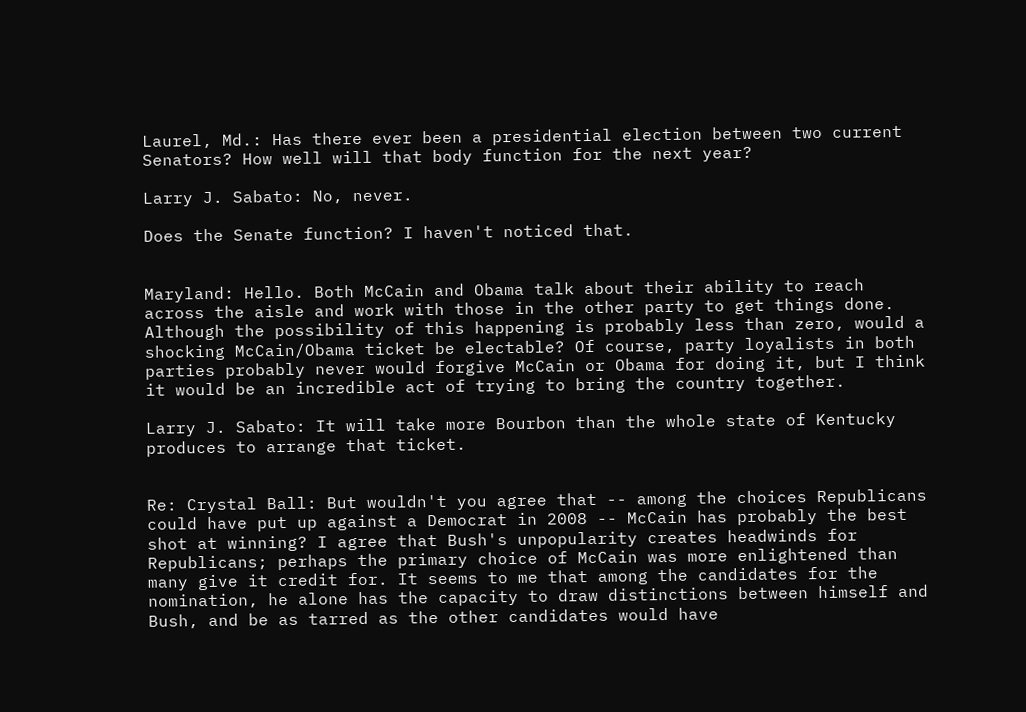Laurel, Md.: Has there ever been a presidential election between two current Senators? How well will that body function for the next year?

Larry J. Sabato: No, never.

Does the Senate function? I haven't noticed that.


Maryland: Hello. Both McCain and Obama talk about their ability to reach across the aisle and work with those in the other party to get things done. Although the possibility of this happening is probably less than zero, would a shocking McCain/Obama ticket be electable? Of course, party loyalists in both parties probably never would forgive McCain or Obama for doing it, but I think it would be an incredible act of trying to bring the country together.

Larry J. Sabato: It will take more Bourbon than the whole state of Kentucky produces to arrange that ticket.


Re: Crystal Ball: But wouldn't you agree that -- among the choices Republicans could have put up against a Democrat in 2008 -- McCain has probably the best shot at winning? I agree that Bush's unpopularity creates headwinds for Republicans; perhaps the primary choice of McCain was more enlightened than many give it credit for. It seems to me that among the candidates for the nomination, he alone has the capacity to draw distinctions between himself and Bush, and be as tarred as the other candidates would have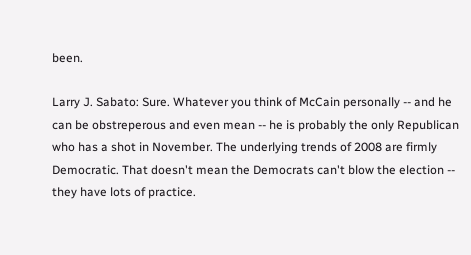been.

Larry J. Sabato: Sure. Whatever you think of McCain personally -- and he can be obstreperous and even mean -- he is probably the only Republican who has a shot in November. The underlying trends of 2008 are firmly Democratic. That doesn't mean the Democrats can't blow the election -- they have lots of practice.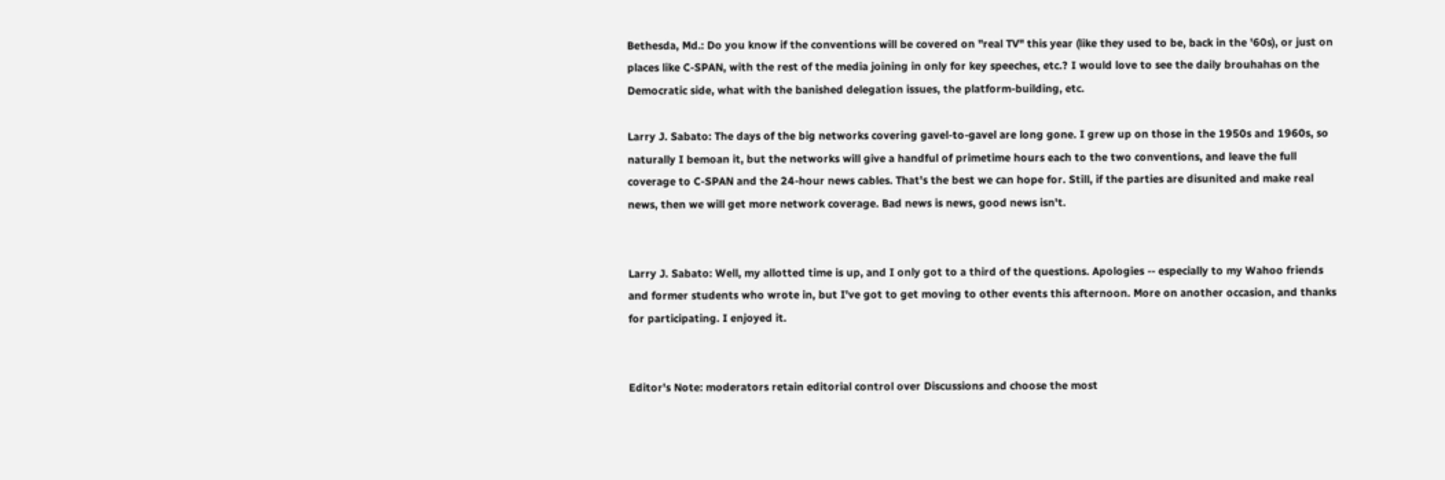Bethesda, Md.: Do you know if the conventions will be covered on "real TV" this year (like they used to be, back in the '60s), or just on places like C-SPAN, with the rest of the media joining in only for key speeches, etc.? I would love to see the daily brouhahas on the Democratic side, what with the banished delegation issues, the platform-building, etc.

Larry J. Sabato: The days of the big networks covering gavel-to-gavel are long gone. I grew up on those in the 1950s and 1960s, so naturally I bemoan it, but the networks will give a handful of primetime hours each to the two conventions, and leave the full coverage to C-SPAN and the 24-hour news cables. That's the best we can hope for. Still, if the parties are disunited and make real news, then we will get more network coverage. Bad news is news, good news isn't.


Larry J. Sabato: Well, my allotted time is up, and I only got to a third of the questions. Apologies -- especially to my Wahoo friends and former students who wrote in, but I've got to get moving to other events this afternoon. More on another occasion, and thanks for participating. I enjoyed it.


Editor's Note: moderators retain editorial control over Discussions and choose the most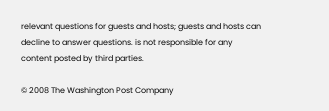relevant questions for guests and hosts; guests and hosts can decline to answer questions. is not responsible for any content posted by third parties.

© 2008 The Washington Post Company